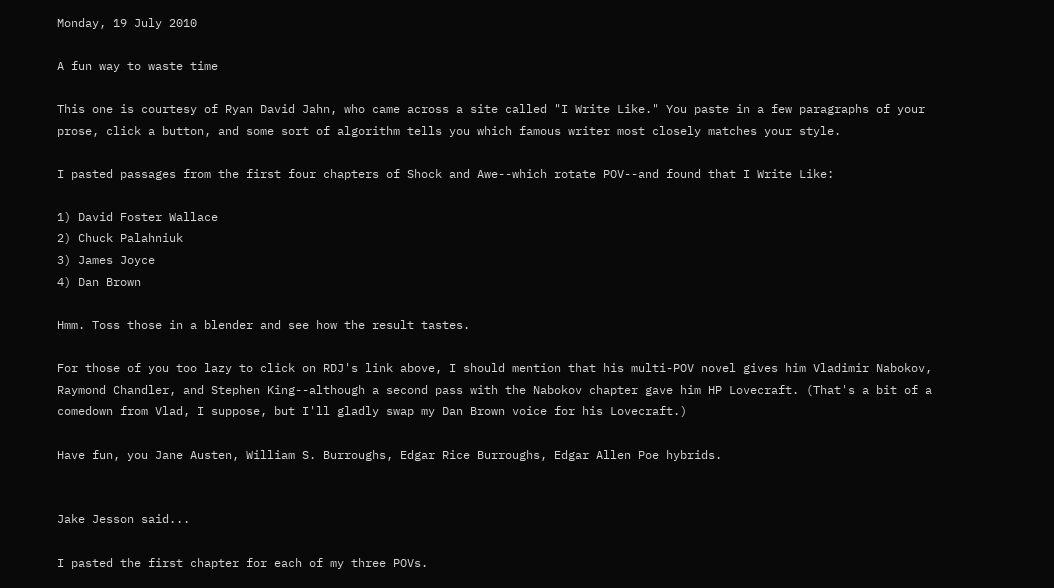Monday, 19 July 2010

A fun way to waste time

This one is courtesy of Ryan David Jahn, who came across a site called "I Write Like." You paste in a few paragraphs of your prose, click a button, and some sort of algorithm tells you which famous writer most closely matches your style.

I pasted passages from the first four chapters of Shock and Awe--which rotate POV--and found that I Write Like:

1) David Foster Wallace
2) Chuck Palahniuk
3) James Joyce
4) Dan Brown

Hmm. Toss those in a blender and see how the result tastes.

For those of you too lazy to click on RDJ's link above, I should mention that his multi-POV novel gives him Vladimir Nabokov, Raymond Chandler, and Stephen King--although a second pass with the Nabokov chapter gave him HP Lovecraft. (That's a bit of a comedown from Vlad, I suppose, but I'll gladly swap my Dan Brown voice for his Lovecraft.)

Have fun, you Jane Austen, William S. Burroughs, Edgar Rice Burroughs, Edgar Allen Poe hybrids.


Jake Jesson said...

I pasted the first chapter for each of my three POVs.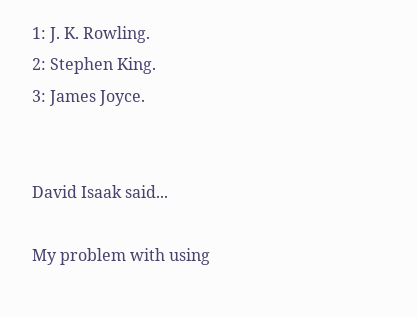1: J. K. Rowling.
2: Stephen King.
3: James Joyce.


David Isaak said...

My problem with using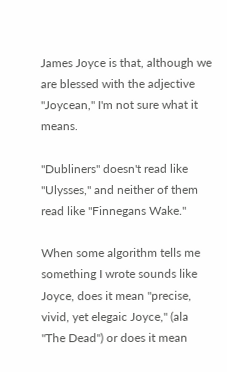James Joyce is that, although we are blessed with the adjective "Joycean," I'm not sure what it means.

"Dubliners" doesn't read like "Ulysses," and neither of them read like "Finnegans Wake."

When some algorithm tells me something I wrote sounds like Joyce, does it mean "precise, vivid, yet elegaic Joyce," (ala "The Dead") or does it mean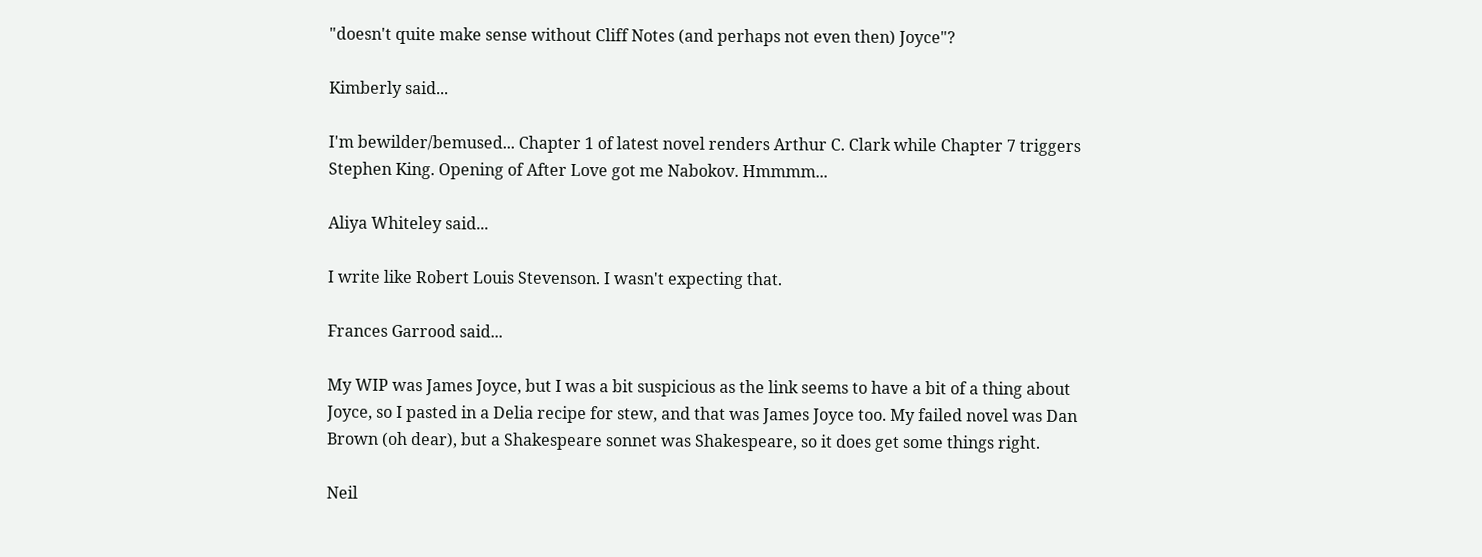"doesn't quite make sense without Cliff Notes (and perhaps not even then) Joyce"?

Kimberly said...

I'm bewilder/bemused... Chapter 1 of latest novel renders Arthur C. Clark while Chapter 7 triggers Stephen King. Opening of After Love got me Nabokov. Hmmmm...

Aliya Whiteley said...

I write like Robert Louis Stevenson. I wasn't expecting that.

Frances Garrood said...

My WIP was James Joyce, but I was a bit suspicious as the link seems to have a bit of a thing about Joyce, so I pasted in a Delia recipe for stew, and that was James Joyce too. My failed novel was Dan Brown (oh dear), but a Shakespeare sonnet was Shakespeare, so it does get some things right.

Neil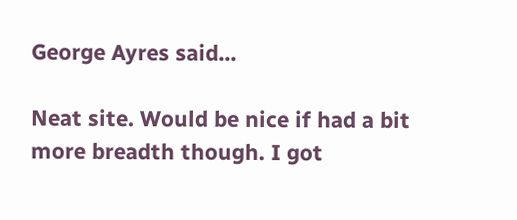George Ayres said...

Neat site. Would be nice if had a bit more breadth though. I got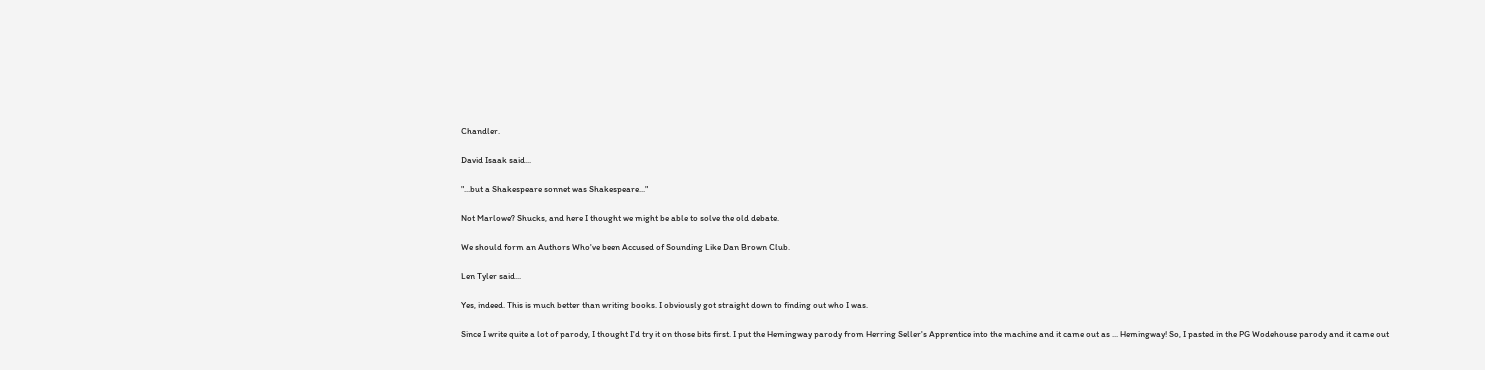Chandler.

David Isaak said...

"...but a Shakespeare sonnet was Shakespeare..."

Not Marlowe? Shucks, and here I thought we might be able to solve the old debate.

We should form an Authors Who've been Accused of Sounding Like Dan Brown Club.

Len Tyler said...

Yes, indeed. This is much better than writing books. I obviously got straight down to finding out who I was.

Since I write quite a lot of parody, I thought I'd try it on those bits first. I put the Hemingway parody from Herring Seller's Apprentice into the machine and it came out as ... Hemingway! So, I pasted in the PG Wodehouse parody and it came out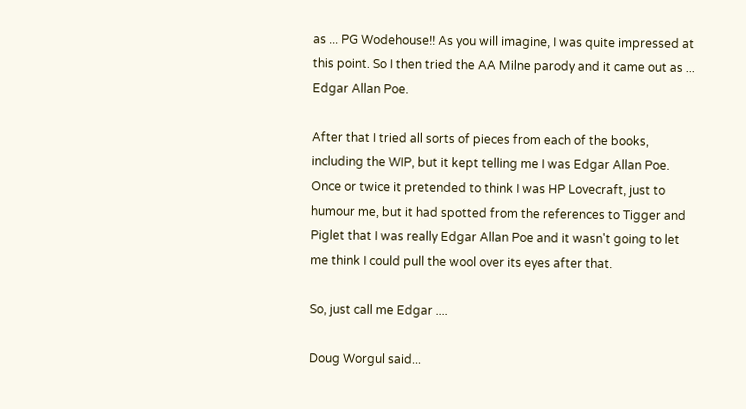as ... PG Wodehouse!! As you will imagine, I was quite impressed at this point. So I then tried the AA Milne parody and it came out as ... Edgar Allan Poe.

After that I tried all sorts of pieces from each of the books, including the WIP, but it kept telling me I was Edgar Allan Poe. Once or twice it pretended to think I was HP Lovecraft, just to humour me, but it had spotted from the references to Tigger and Piglet that I was really Edgar Allan Poe and it wasn't going to let me think I could pull the wool over its eyes after that.

So, just call me Edgar ....

Doug Worgul said...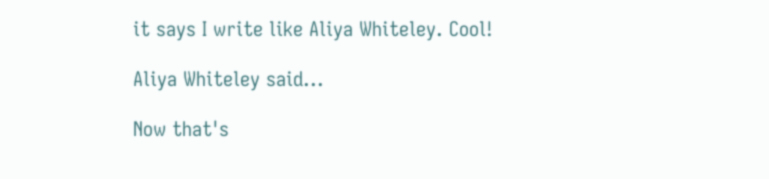it says I write like Aliya Whiteley. Cool!

Aliya Whiteley said...

Now that's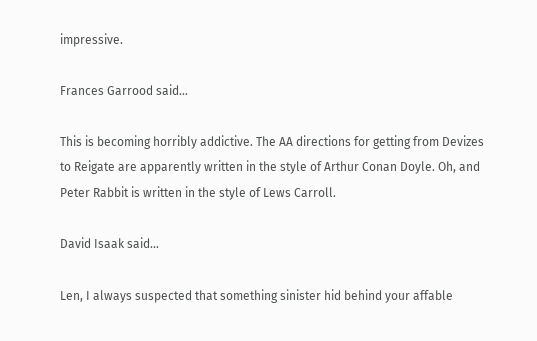impressive.

Frances Garrood said...

This is becoming horribly addictive. The AA directions for getting from Devizes to Reigate are apparently written in the style of Arthur Conan Doyle. Oh, and Peter Rabbit is written in the style of Lews Carroll.

David Isaak said...

Len, I always suspected that something sinister hid behind your affable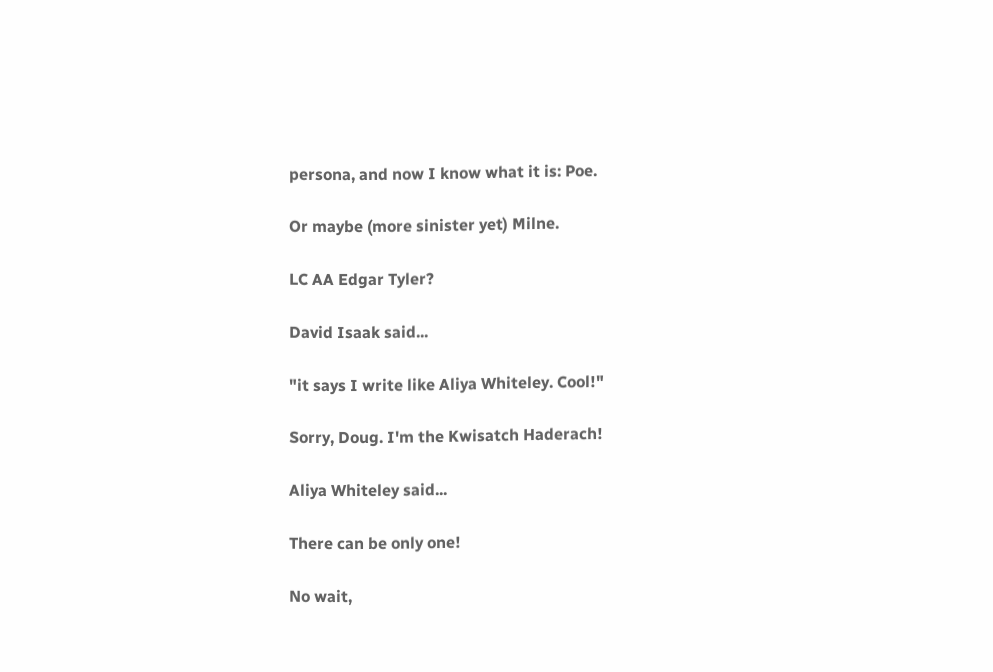persona, and now I know what it is: Poe.

Or maybe (more sinister yet) Milne.

LC AA Edgar Tyler?

David Isaak said...

"it says I write like Aliya Whiteley. Cool!"

Sorry, Doug. I'm the Kwisatch Haderach!

Aliya Whiteley said...

There can be only one!

No wait,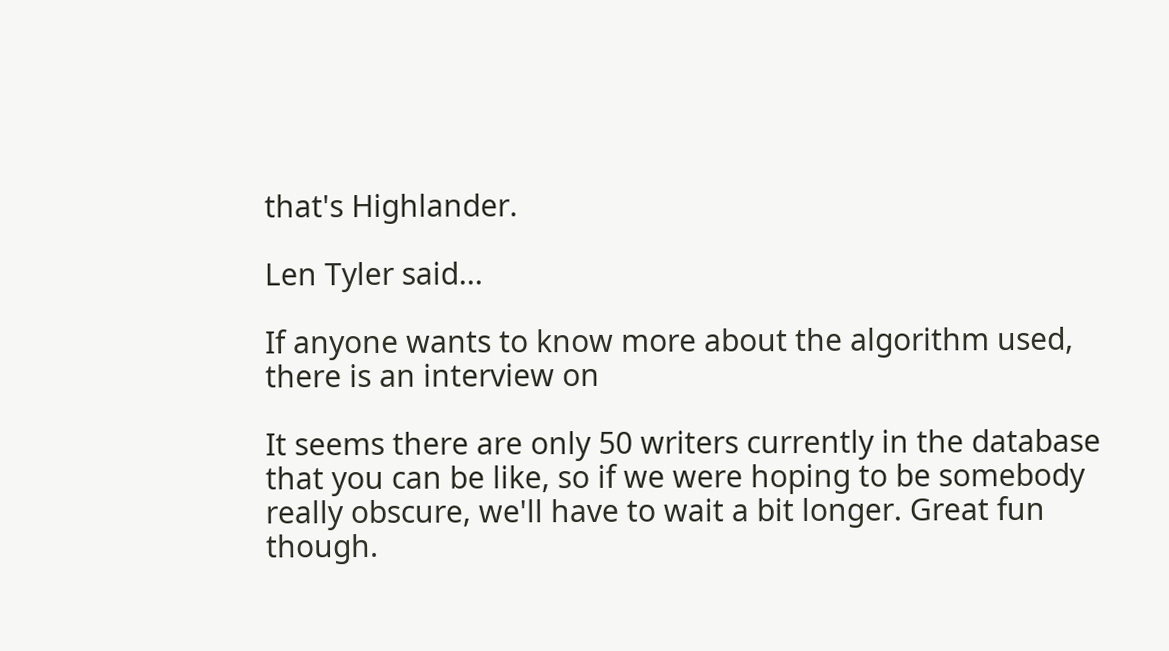that's Highlander.

Len Tyler said...

If anyone wants to know more about the algorithm used, there is an interview on

It seems there are only 50 writers currently in the database that you can be like, so if we were hoping to be somebody really obscure, we'll have to wait a bit longer. Great fun though.